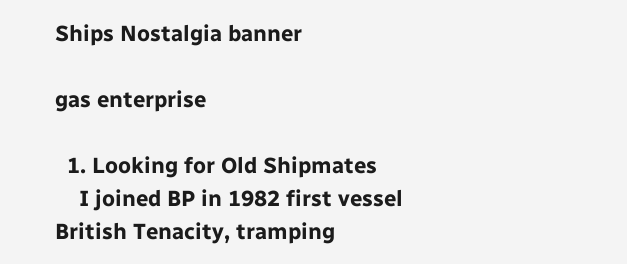Ships Nostalgia banner

gas enterprise

  1. Looking for Old Shipmates
    I joined BP in 1982 first vessel British Tenacity, tramping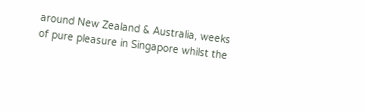around New Zealand & Australia, weeks of pure pleasure in Singapore whilst the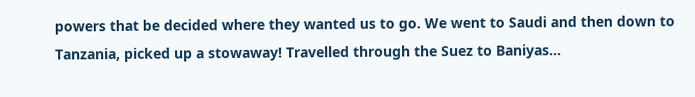powers that be decided where they wanted us to go. We went to Saudi and then down to Tanzania, picked up a stowaway! Travelled through the Suez to Baniyas...